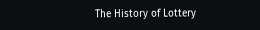The History of Lottery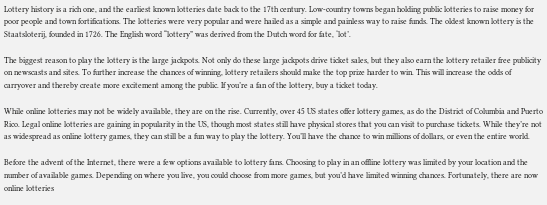Lottery history is a rich one, and the earliest known lotteries date back to the 17th century. Low-country towns began holding public lotteries to raise money for poor people and town fortifications. The lotteries were very popular and were hailed as a simple and painless way to raise funds. The oldest known lottery is the Staatsloterij, founded in 1726. The English word “lottery” was derived from the Dutch word for fate, ‘lot’.

The biggest reason to play the lottery is the large jackpots. Not only do these large jackpots drive ticket sales, but they also earn the lottery retailer free publicity on newscasts and sites. To further increase the chances of winning, lottery retailers should make the top prize harder to win. This will increase the odds of carryover and thereby create more excitement among the public. If you’re a fan of the lottery, buy a ticket today.

While online lotteries may not be widely available, they are on the rise. Currently, over 45 US states offer lottery games, as do the District of Columbia and Puerto Rico. Legal online lotteries are gaining in popularity in the US, though most states still have physical stores that you can visit to purchase tickets. While they’re not as widespread as online lottery games, they can still be a fun way to play the lottery. You’ll have the chance to win millions of dollars, or even the entire world.

Before the advent of the Internet, there were a few options available to lottery fans. Choosing to play in an offline lottery was limited by your location and the number of available games. Depending on where you live, you could choose from more games, but you’d have limited winning chances. Fortunately, there are now online lotteries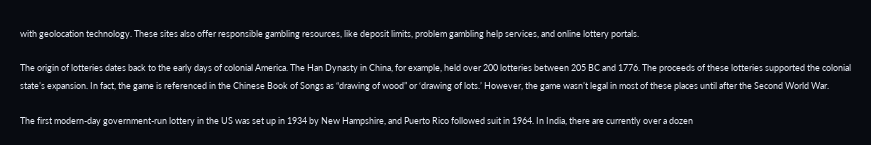with geolocation technology. These sites also offer responsible gambling resources, like deposit limits, problem gambling help services, and online lottery portals.

The origin of lotteries dates back to the early days of colonial America. The Han Dynasty in China, for example, held over 200 lotteries between 205 BC and 1776. The proceeds of these lotteries supported the colonial state’s expansion. In fact, the game is referenced in the Chinese Book of Songs as “drawing of wood” or ‘drawing of lots.’ However, the game wasn’t legal in most of these places until after the Second World War.

The first modern-day government-run lottery in the US was set up in 1934 by New Hampshire, and Puerto Rico followed suit in 1964. In India, there are currently over a dozen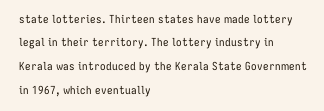state lotteries. Thirteen states have made lottery legal in their territory. The lottery industry in Kerala was introduced by the Kerala State Government in 1967, which eventually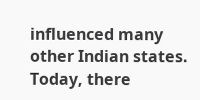influenced many other Indian states. Today, there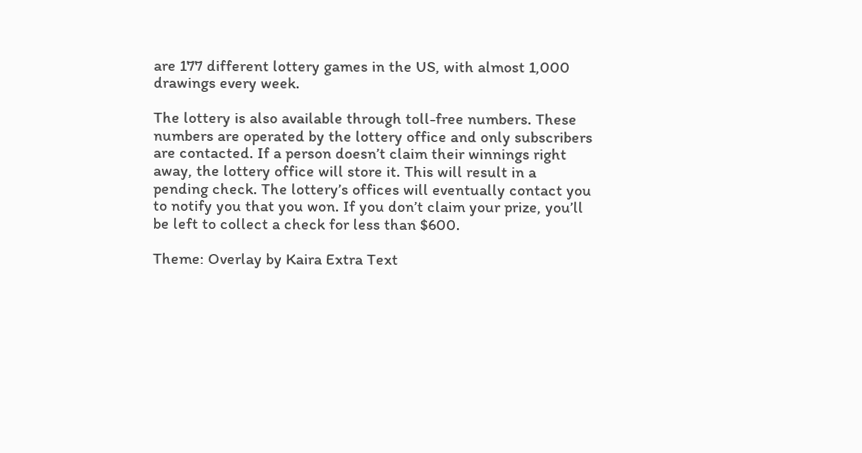are 177 different lottery games in the US, with almost 1,000 drawings every week.

The lottery is also available through toll-free numbers. These numbers are operated by the lottery office and only subscribers are contacted. If a person doesn’t claim their winnings right away, the lottery office will store it. This will result in a pending check. The lottery’s offices will eventually contact you to notify you that you won. If you don’t claim your prize, you’ll be left to collect a check for less than $600.

Theme: Overlay by Kaira Extra Text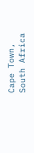Cape Town, South Africa